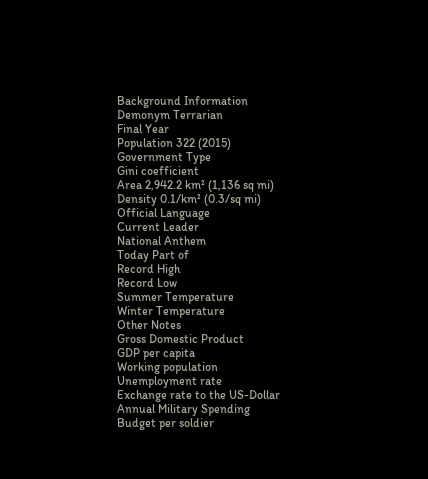Background Information
Demonym Terrarian
Final Year
Population 322 (2015)
Government Type
Gini coefficient
Area 2,942.2 km² (1,136 sq mi)
Density 0.1/km² (0.3/sq mi)
Official Language
Current Leader
National Anthem
Today Part of
Record High
Record Low
Summer Temperature
Winter Temperature
Other Notes
Gross Domestic Product
GDP per capita
Working population
Unemployment rate
Exchange rate to the US-Dollar
Annual Military Spending
Budget per soldier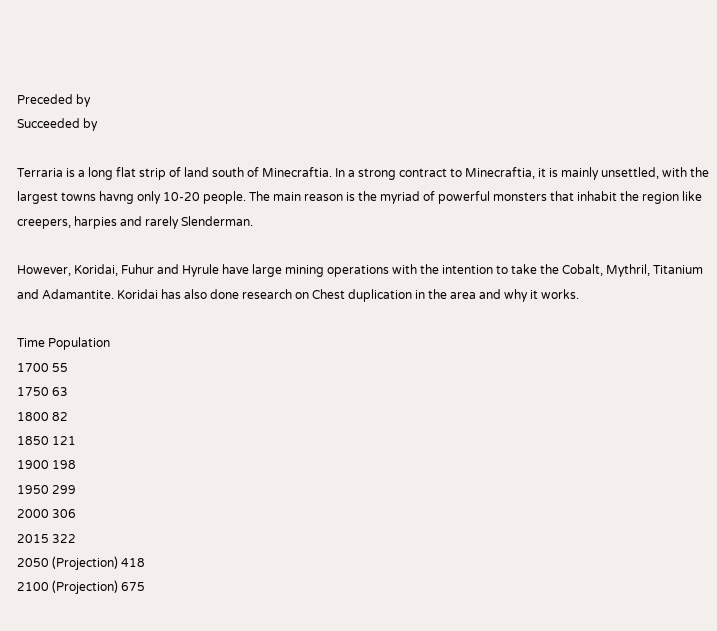Preceded by
Succeeded by

Terraria is a long flat strip of land south of Minecraftia. In a strong contract to Minecraftia, it is mainly unsettled, with the largest towns havng only 10-20 people. The main reason is the myriad of powerful monsters that inhabit the region like creepers, harpies and rarely Slenderman.

However, Koridai, Fuhur and Hyrule have large mining operations with the intention to take the Cobalt, Mythril, Titanium and Adamantite. Koridai has also done research on Chest duplication in the area and why it works.

Time Population
1700 55
1750 63
1800 82
1850 121
1900 198
1950 299
2000 306
2015 322
2050 (Projection) 418
2100 (Projection) 675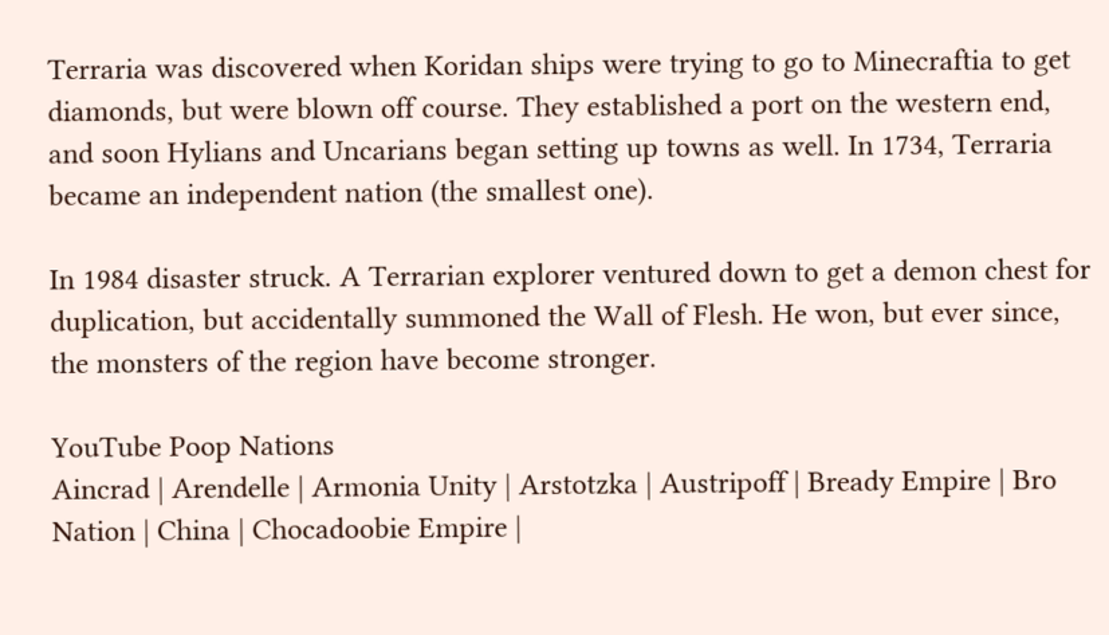Terraria was discovered when Koridan ships were trying to go to Minecraftia to get diamonds, but were blown off course. They established a port on the western end, and soon Hylians and Uncarians began setting up towns as well. In 1734, Terraria became an independent nation (the smallest one).

In 1984 disaster struck. A Terrarian explorer ventured down to get a demon chest for duplication, but accidentally summoned the Wall of Flesh. He won, but ever since, the monsters of the region have become stronger.

YouTube Poop Nations
Aincrad | Arendelle | Armonia Unity | Arstotzka | Austripoff | Bready Empire | Bro Nation | China | Chocadoobie Empire |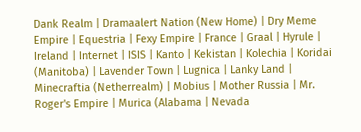Dank Realm | Dramaalert Nation (New Home) | Dry Meme Empire | Equestria | Fexy Empire | France | Graal | Hyrule | Ireland | Internet | ISIS | Kanto | Kekistan | Kolechia | Koridai (Manitoba) | Lavender Town | Lugnica | Lanky Land | Minecraftia (Netherrealm) | Mobius | Mother Russia | Mr. Roger's Empire | Murica (Alabama | Nevada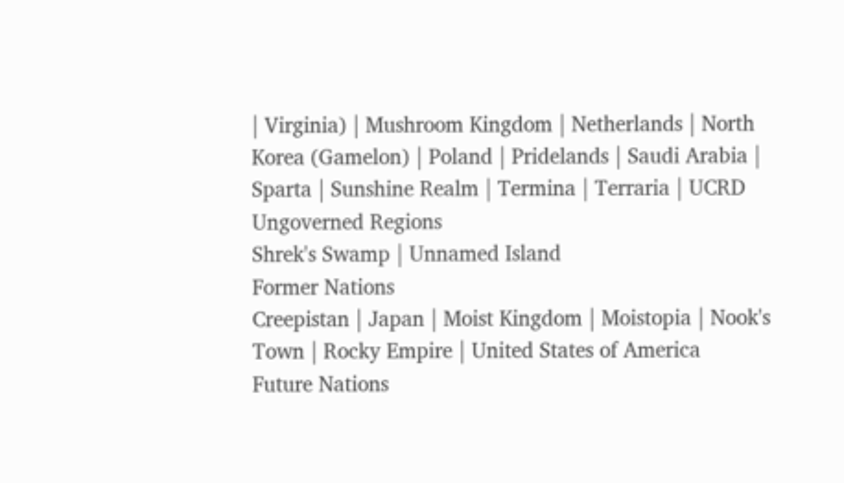| Virginia) | Mushroom Kingdom | Netherlands | North Korea (Gamelon) | Poland | Pridelands | Saudi Arabia | Sparta | Sunshine Realm | Termina | Terraria | UCRD
Ungoverned Regions
Shrek's Swamp | Unnamed Island
Former Nations
Creepistan | Japan | Moist Kingdom | Moistopia | Nook's Town | Rocky Empire | United States of America
Future Nations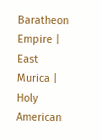Baratheon Empire | East Murica | Holy American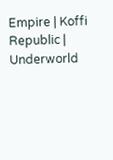Empire | Koffi Republic | Underworld